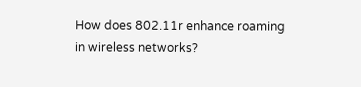How does 802.11r enhance roaming in wireless networks?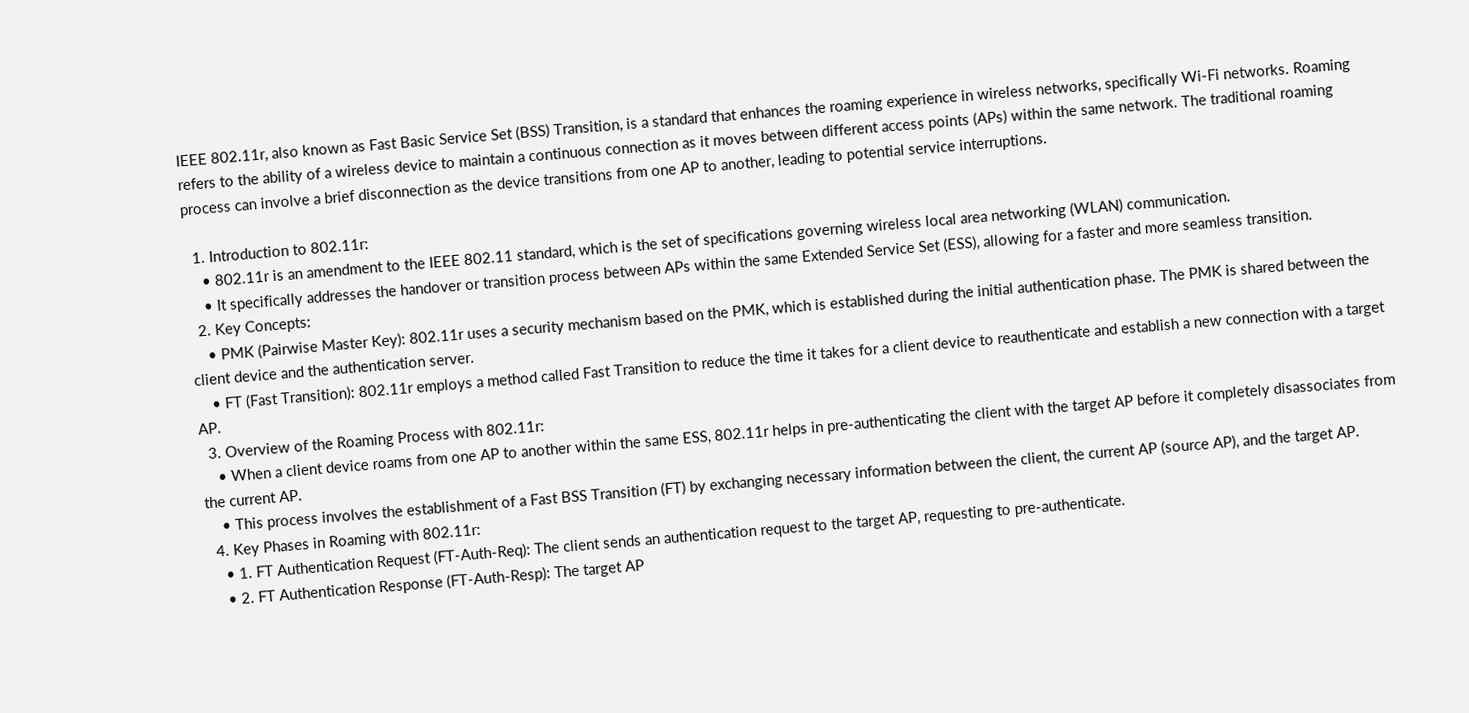IEEE 802.11r, also known as Fast Basic Service Set (BSS) Transition, is a standard that enhances the roaming experience in wireless networks, specifically Wi-Fi networks. Roaming refers to the ability of a wireless device to maintain a continuous connection as it moves between different access points (APs) within the same network. The traditional roaming process can involve a brief disconnection as the device transitions from one AP to another, leading to potential service interruptions.

  1. Introduction to 802.11r:
    • 802.11r is an amendment to the IEEE 802.11 standard, which is the set of specifications governing wireless local area networking (WLAN) communication.
    • It specifically addresses the handover or transition process between APs within the same Extended Service Set (ESS), allowing for a faster and more seamless transition.
  2. Key Concepts:
    • PMK (Pairwise Master Key): 802.11r uses a security mechanism based on the PMK, which is established during the initial authentication phase. The PMK is shared between the client device and the authentication server.
    • FT (Fast Transition): 802.11r employs a method called Fast Transition to reduce the time it takes for a client device to reauthenticate and establish a new connection with a target AP.
  3. Overview of the Roaming Process with 802.11r:
    • When a client device roams from one AP to another within the same ESS, 802.11r helps in pre-authenticating the client with the target AP before it completely disassociates from the current AP.
    • This process involves the establishment of a Fast BSS Transition (FT) by exchanging necessary information between the client, the current AP (source AP), and the target AP.
  4. Key Phases in Roaming with 802.11r:
    • 1. FT Authentication Request (FT-Auth-Req): The client sends an authentication request to the target AP, requesting to pre-authenticate.
    • 2. FT Authentication Response (FT-Auth-Resp): The target AP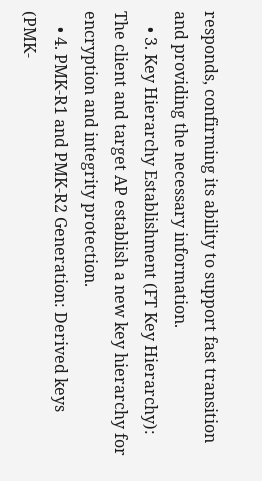responds, confirming its ability to support fast transition and providing the necessary information.
    • 3. Key Hierarchy Establishment (FT Key Hierarchy): The client and target AP establish a new key hierarchy for encryption and integrity protection.
    • 4. PMK-R1 and PMK-R2 Generation: Derived keys (PMK-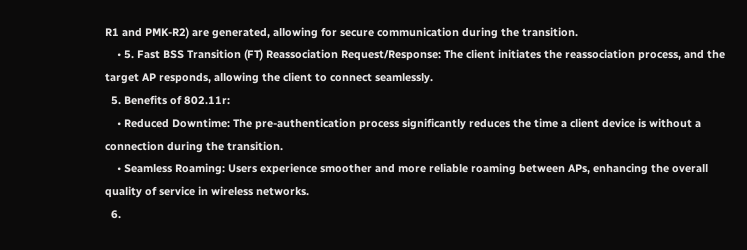R1 and PMK-R2) are generated, allowing for secure communication during the transition.
    • 5. Fast BSS Transition (FT) Reassociation Request/Response: The client initiates the reassociation process, and the target AP responds, allowing the client to connect seamlessly.
  5. Benefits of 802.11r:
    • Reduced Downtime: The pre-authentication process significantly reduces the time a client device is without a connection during the transition.
    • Seamless Roaming: Users experience smoother and more reliable roaming between APs, enhancing the overall quality of service in wireless networks.
  6.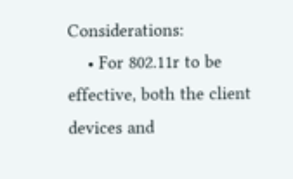Considerations:
    • For 802.11r to be effective, both the client devices and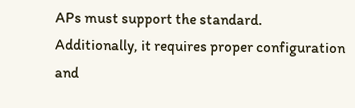APs must support the standard. Additionally, it requires proper configuration and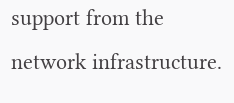support from the network infrastructure.